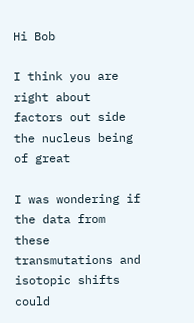Hi Bob

I think you are right about factors out side the nucleus being of great

I was wondering if the data from these transmutations and isotopic shifts could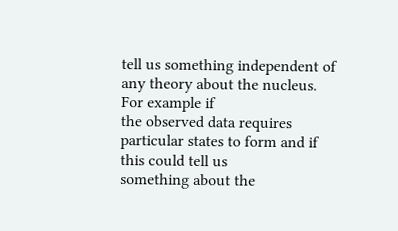tell us something independent of any theory about the nucleus. For example if
the observed data requires particular states to form and if this could tell us
something about the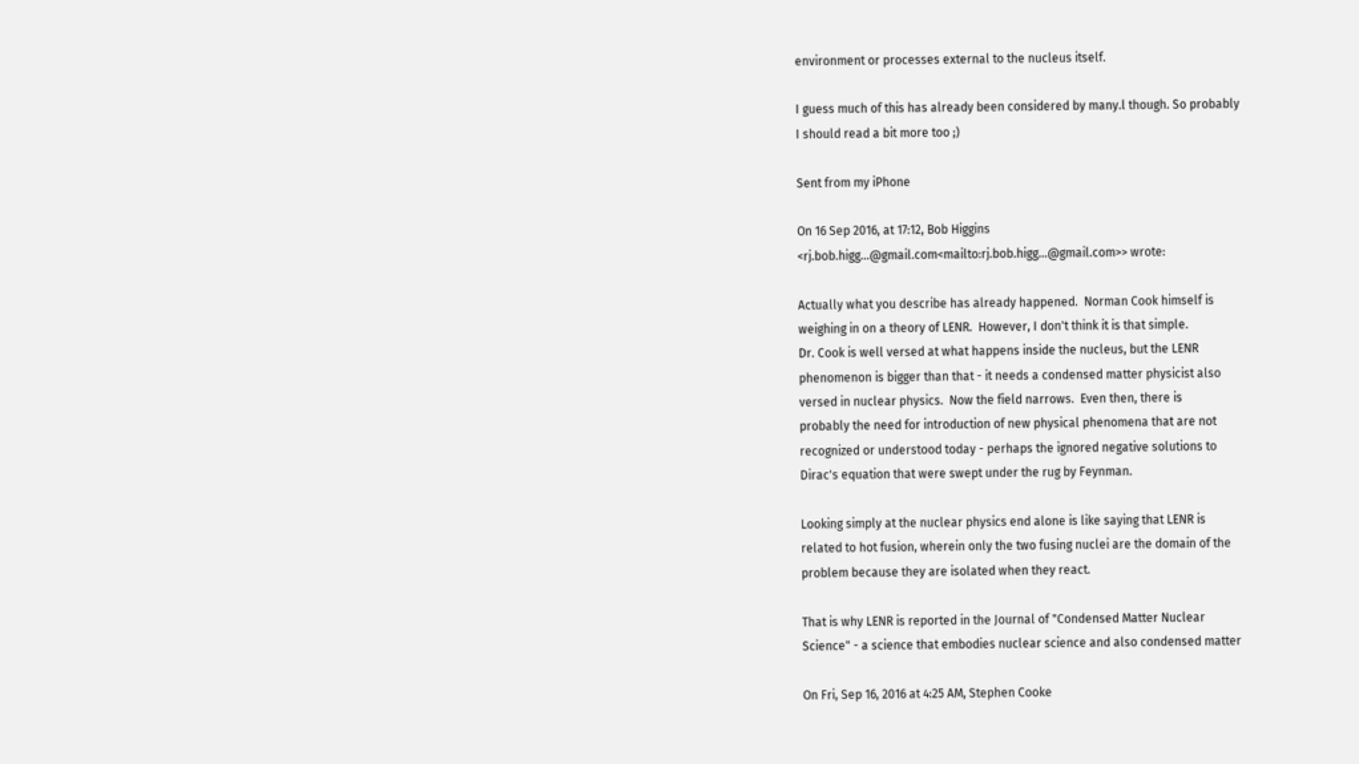environment or processes external to the nucleus itself.

I guess much of this has already been considered by many.l though. So probably
I should read a bit more too ;)

Sent from my iPhone

On 16 Sep 2016, at 17:12, Bob Higgins
<rj.bob.higg...@gmail.com<mailto:rj.bob.higg...@gmail.com>> wrote:

Actually what you describe has already happened.  Norman Cook himself is
weighing in on a theory of LENR.  However, I don't think it is that simple.
Dr. Cook is well versed at what happens inside the nucleus, but the LENR
phenomenon is bigger than that - it needs a condensed matter physicist also
versed in nuclear physics.  Now the field narrows.  Even then, there is
probably the need for introduction of new physical phenomena that are not
recognized or understood today - perhaps the ignored negative solutions to
Dirac's equation that were swept under the rug by Feynman.

Looking simply at the nuclear physics end alone is like saying that LENR is
related to hot fusion, wherein only the two fusing nuclei are the domain of the
problem because they are isolated when they react.

That is why LENR is reported in the Journal of "Condensed Matter Nuclear
Science" - a science that embodies nuclear science and also condensed matter

On Fri, Sep 16, 2016 at 4:25 AM, Stephen Cooke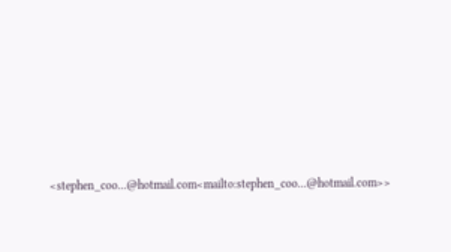<stephen_coo...@hotmail.com<mailto:stephen_coo...@hotmail.com>>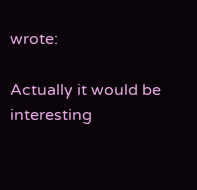wrote:

Actually it would be interesting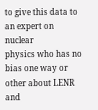to give this data to an expert on nuclear
physics who has no bias one way or other about LENR and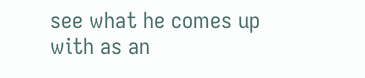see what he comes up
with as an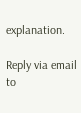explanation.

Reply via email to